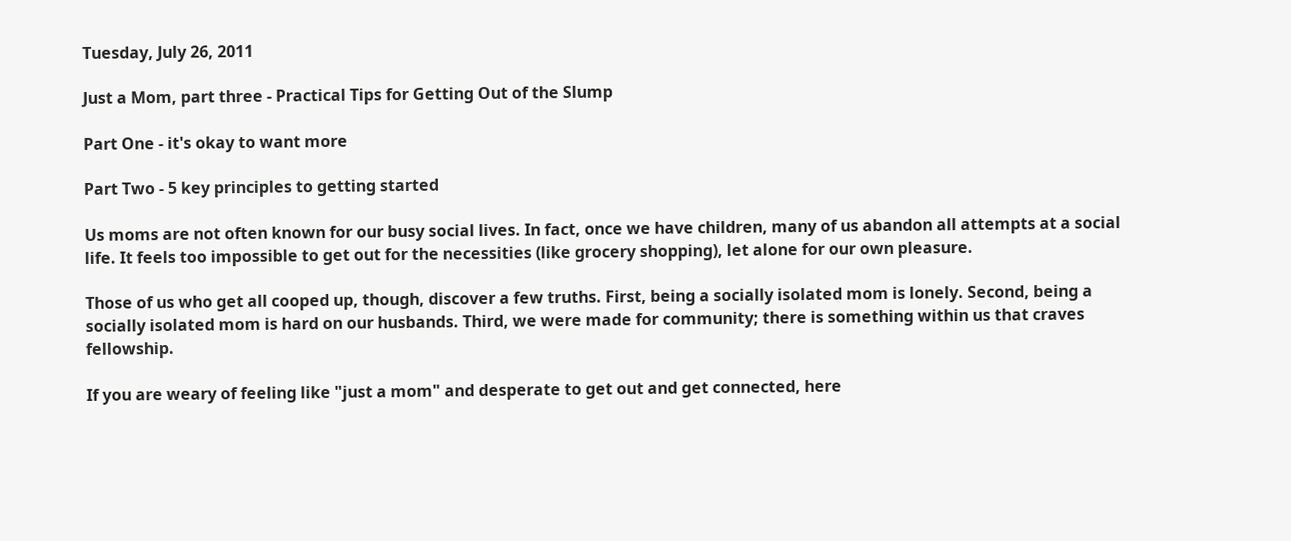Tuesday, July 26, 2011

Just a Mom, part three - Practical Tips for Getting Out of the Slump

Part One - it's okay to want more

Part Two - 5 key principles to getting started

Us moms are not often known for our busy social lives. In fact, once we have children, many of us abandon all attempts at a social life. It feels too impossible to get out for the necessities (like grocery shopping), let alone for our own pleasure.

Those of us who get all cooped up, though, discover a few truths. First, being a socially isolated mom is lonely. Second, being a socially isolated mom is hard on our husbands. Third, we were made for community; there is something within us that craves fellowship.

If you are weary of feeling like "just a mom" and desperate to get out and get connected, here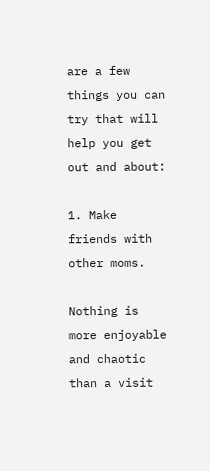are a few things you can try that will help you get out and about:

1. Make friends with other moms.

Nothing is more enjoyable and chaotic than a visit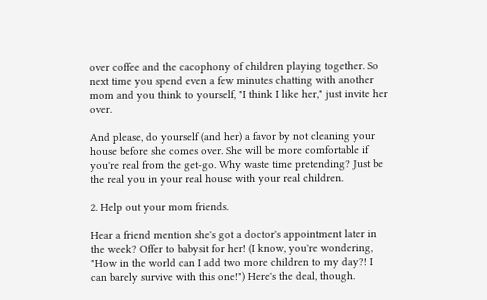over coffee and the cacophony of children playing together. So next time you spend even a few minutes chatting with another mom and you think to yourself, "I think I like her," just invite her over.

And please, do yourself (and her) a favor by not cleaning your house before she comes over. She will be more comfortable if you're real from the get-go. Why waste time pretending? Just be the real you in your real house with your real children.

2. Help out your mom friends.

Hear a friend mention she's got a doctor's appointment later in the week? Offer to babysit for her! (I know, you're wondering, "How in the world can I add two more children to my day?! I can barely survive with this one!") Here's the deal, though.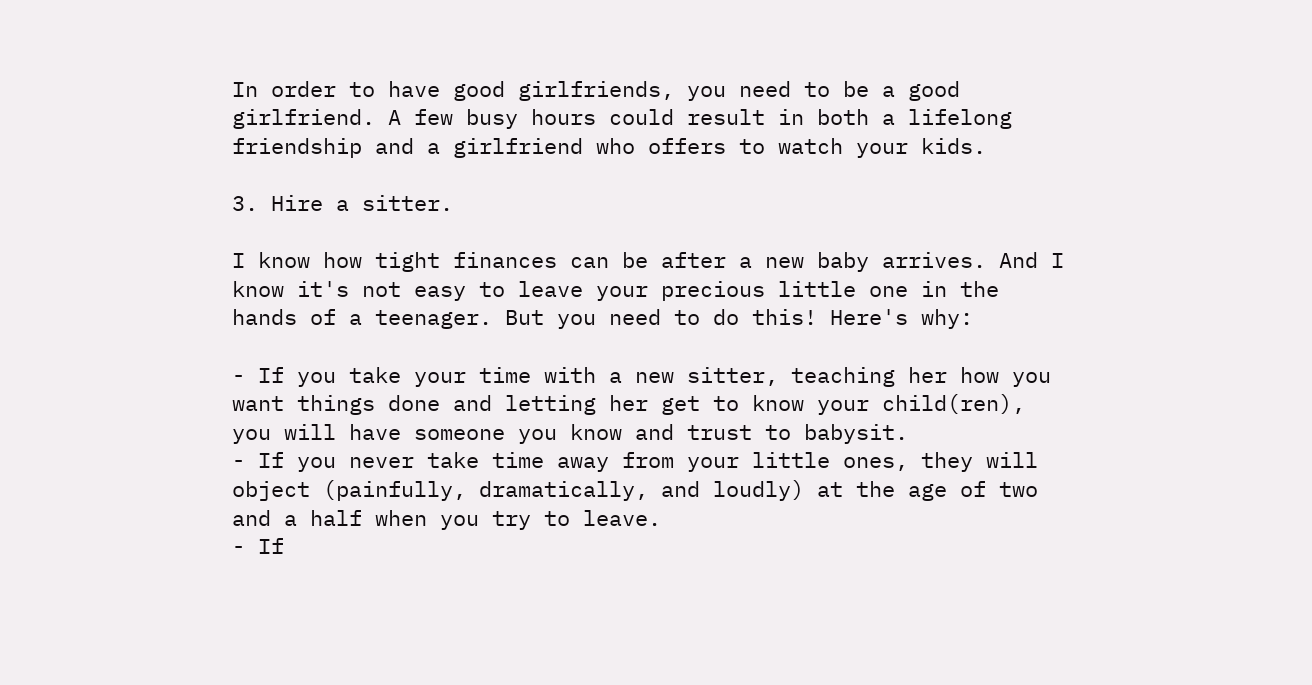In order to have good girlfriends, you need to be a good girlfriend. A few busy hours could result in both a lifelong friendship and a girlfriend who offers to watch your kids.

3. Hire a sitter.

I know how tight finances can be after a new baby arrives. And I know it's not easy to leave your precious little one in the hands of a teenager. But you need to do this! Here's why:

- If you take your time with a new sitter, teaching her how you want things done and letting her get to know your child(ren), you will have someone you know and trust to babysit.
- If you never take time away from your little ones, they will object (painfully, dramatically, and loudly) at the age of two and a half when you try to leave.
- If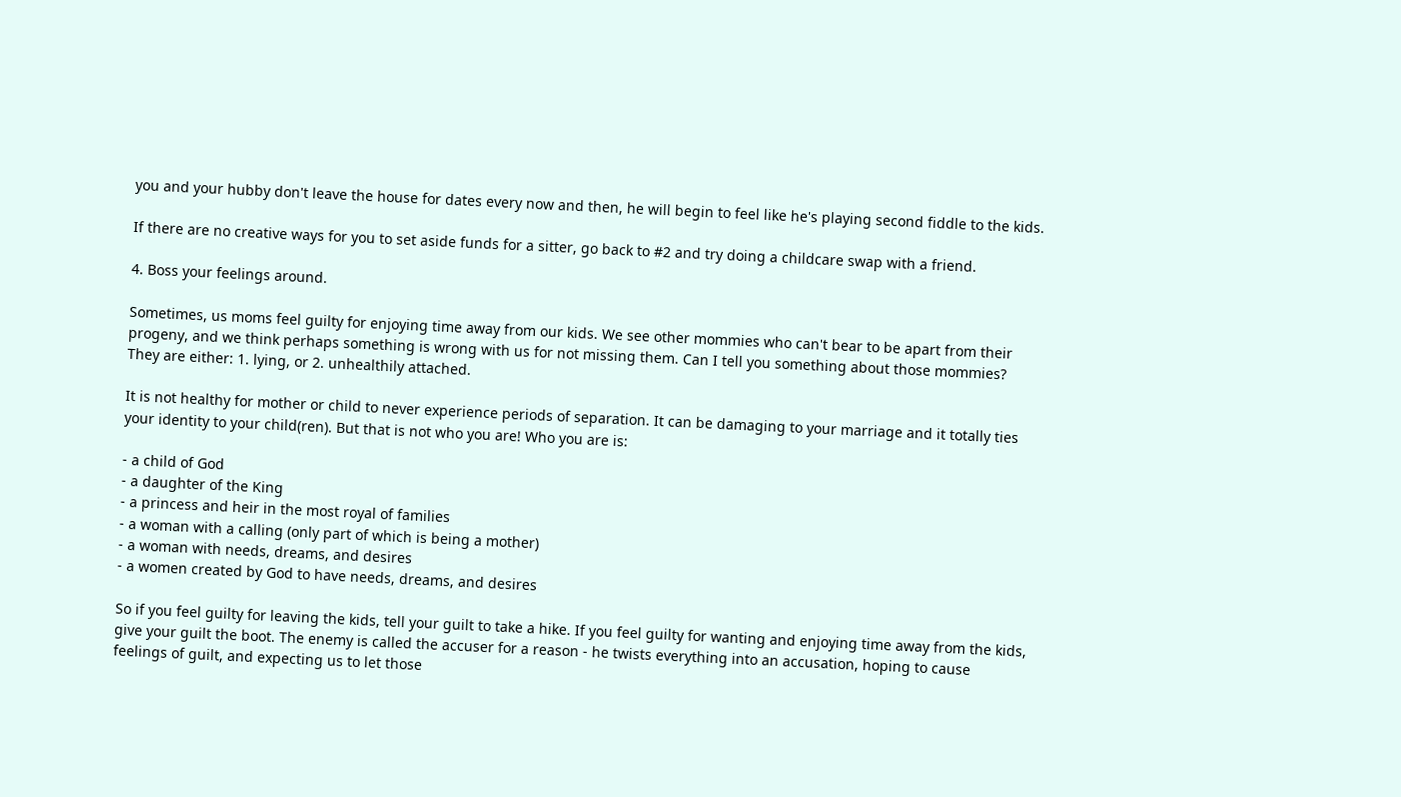you and your hubby don't leave the house for dates every now and then, he will begin to feel like he's playing second fiddle to the kids.

If there are no creative ways for you to set aside funds for a sitter, go back to #2 and try doing a childcare swap with a friend.

4. Boss your feelings around.

Sometimes, us moms feel guilty for enjoying time away from our kids. We see other mommies who can't bear to be apart from their progeny, and we think perhaps something is wrong with us for not missing them. Can I tell you something about those mommies? They are either: 1. lying, or 2. unhealthily attached.

It is not healthy for mother or child to never experience periods of separation. It can be damaging to your marriage and it totally ties your identity to your child(ren). But that is not who you are! Who you are is:

- a child of God
- a daughter of the King
- a princess and heir in the most royal of families
- a woman with a calling (only part of which is being a mother)
- a woman with needs, dreams, and desires
- a women created by God to have needs, dreams, and desires

So if you feel guilty for leaving the kids, tell your guilt to take a hike. If you feel guilty for wanting and enjoying time away from the kids, give your guilt the boot. The enemy is called the accuser for a reason - he twists everything into an accusation, hoping to cause feelings of guilt, and expecting us to let those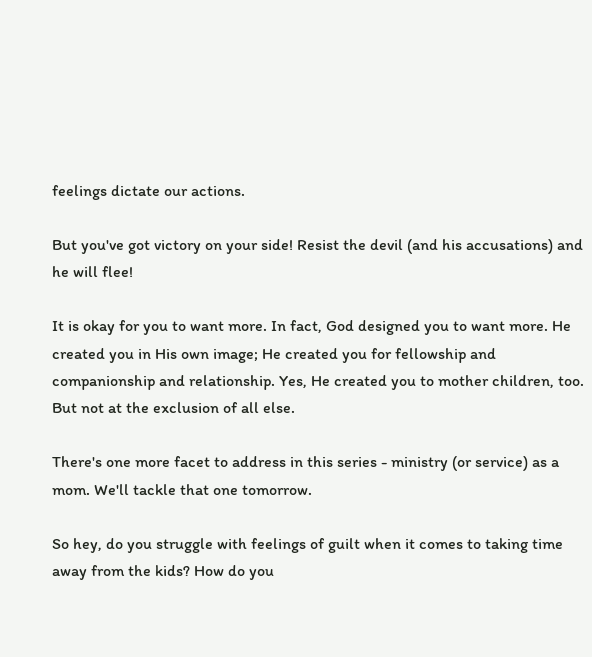feelings dictate our actions.

But you've got victory on your side! Resist the devil (and his accusations) and he will flee!

It is okay for you to want more. In fact, God designed you to want more. He created you in His own image; He created you for fellowship and companionship and relationship. Yes, He created you to mother children, too. But not at the exclusion of all else.

There's one more facet to address in this series - ministry (or service) as a mom. We'll tackle that one tomorrow.

So hey, do you struggle with feelings of guilt when it comes to taking time away from the kids? How do you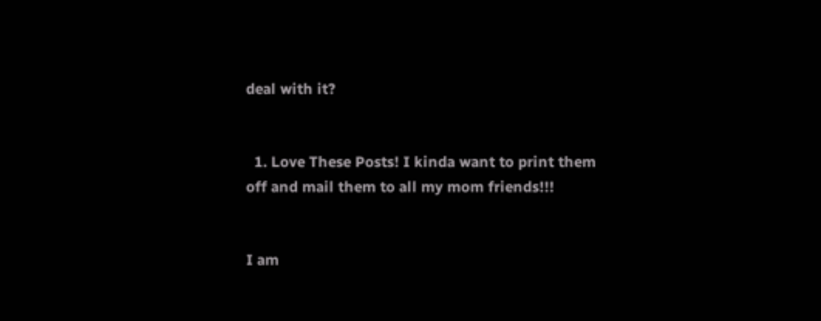deal with it?


  1. Love These Posts! I kinda want to print them off and mail them to all my mom friends!!!


I am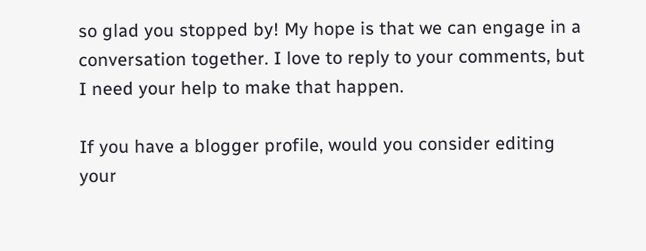so glad you stopped by! My hope is that we can engage in a conversation together. I love to reply to your comments, but I need your help to make that happen.

If you have a blogger profile, would you consider editing your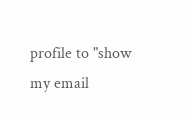profile to "show my email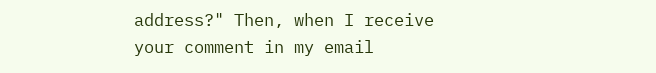address?" Then, when I receive your comment in my email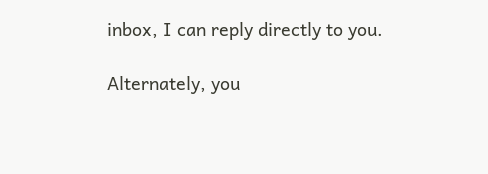inbox, I can reply directly to you.

Alternately, you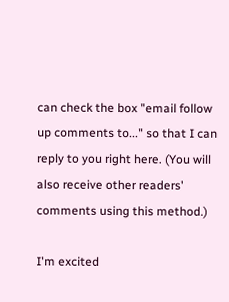can check the box "email follow up comments to..." so that I can reply to you right here. (You will also receive other readers' comments using this method.)

I'm excited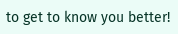to get to know you better!